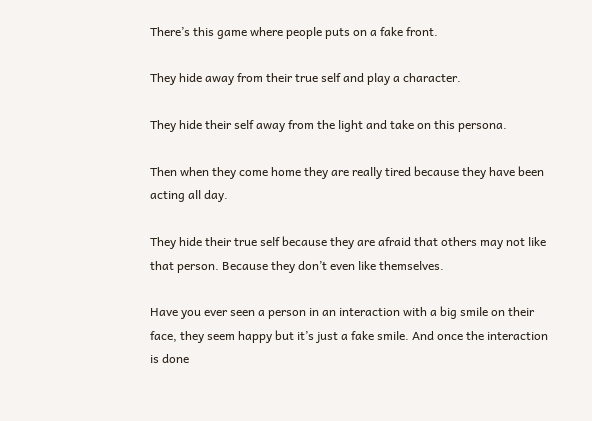There’s this game where people puts on a fake front.

They hide away from their true self and play a character.

They hide their self away from the light and take on this persona.

Then when they come home they are really tired because they have been acting all day.

They hide their true self because they are afraid that others may not like that person. Because they don’t even like themselves.

Have you ever seen a person in an interaction with a big smile on their face, they seem happy but it’s just a fake smile. And once the interaction is done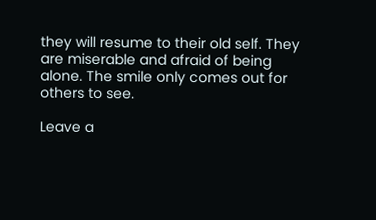they will resume to their old self. They are miserable and afraid of being alone. The smile only comes out for others to see.

Leave a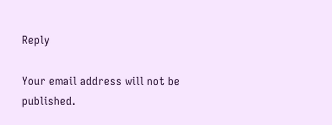Reply

Your email address will not be published.